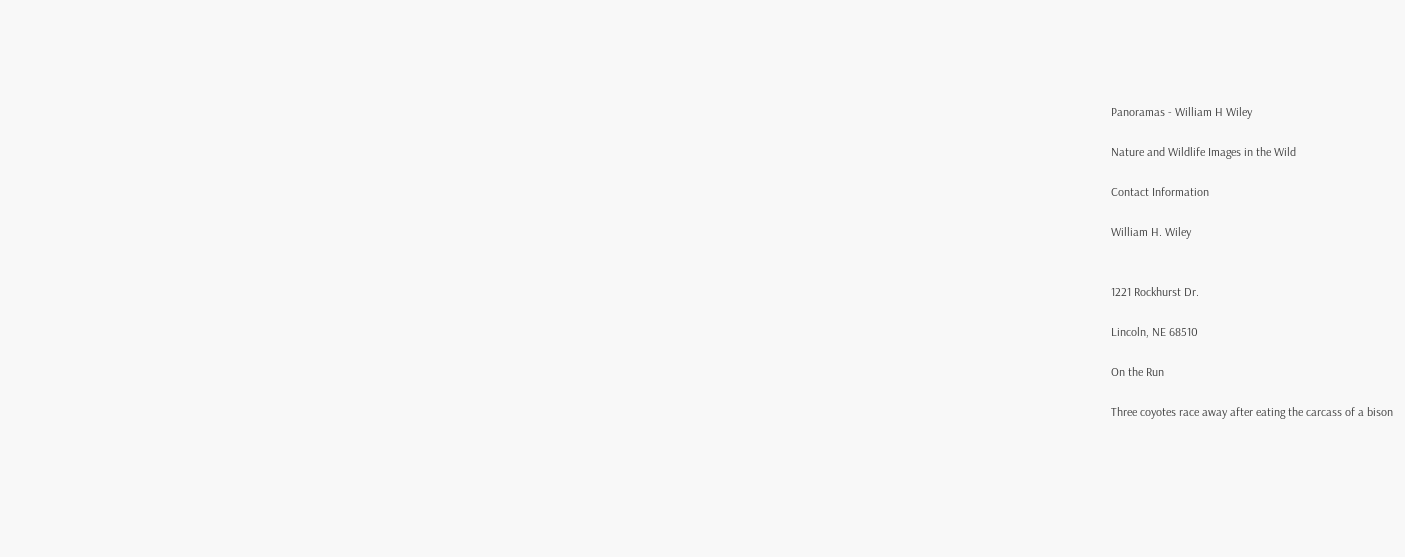Panoramas - William H Wiley

Nature and Wildlife Images in the Wild

Contact Information

William H. Wiley


1221 Rockhurst Dr.

Lincoln, NE 68510

On the Run

Three coyotes race away after eating the carcass of a bison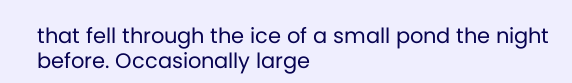that fell through the ice of a small pond the night before. Occasionally large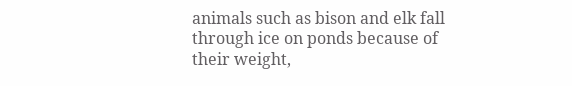animals such as bison and elk fall through ice on ponds because of their weight,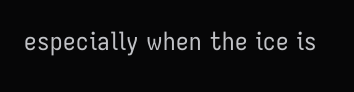especially when the ice is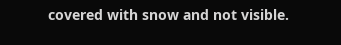covered with snow and not visible.